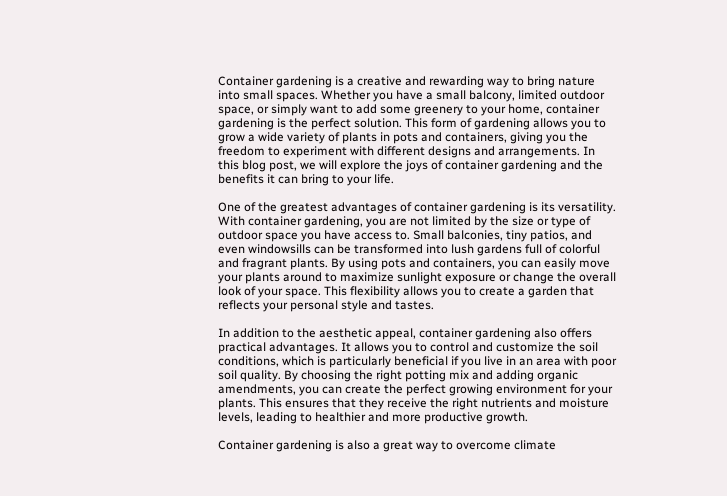Container gardening is a creative and rewarding way to bring nature into small spaces. Whether you have a small balcony, limited outdoor space, or simply want to add some greenery to your home, container gardening is the perfect solution. This form of gardening allows you to grow a wide variety of plants in pots and containers, giving you the freedom to experiment with different designs and arrangements. In this blog post, we will explore the joys of container gardening and the benefits it can bring to your life.

One of the greatest advantages of container gardening is its versatility. With container gardening, you are not limited by the size or type of outdoor space you have access to. Small balconies, tiny patios, and even windowsills can be transformed into lush gardens full of colorful and fragrant plants. By using pots and containers, you can easily move your plants around to maximize sunlight exposure or change the overall look of your space. This flexibility allows you to create a garden that reflects your personal style and tastes.

In addition to the aesthetic appeal, container gardening also offers practical advantages. It allows you to control and customize the soil conditions, which is particularly beneficial if you live in an area with poor soil quality. By choosing the right potting mix and adding organic amendments, you can create the perfect growing environment for your plants. This ensures that they receive the right nutrients and moisture levels, leading to healthier and more productive growth.

Container gardening is also a great way to overcome climate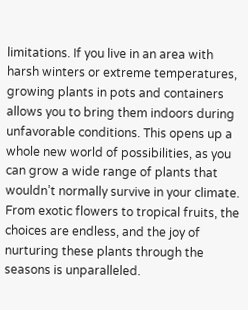limitations. If you live in an area with harsh winters or extreme temperatures, growing plants in pots and containers allows you to bring them indoors during unfavorable conditions. This opens up a whole new world of possibilities, as you can grow a wide range of plants that wouldn’t normally survive in your climate. From exotic flowers to tropical fruits, the choices are endless, and the joy of nurturing these plants through the seasons is unparalleled.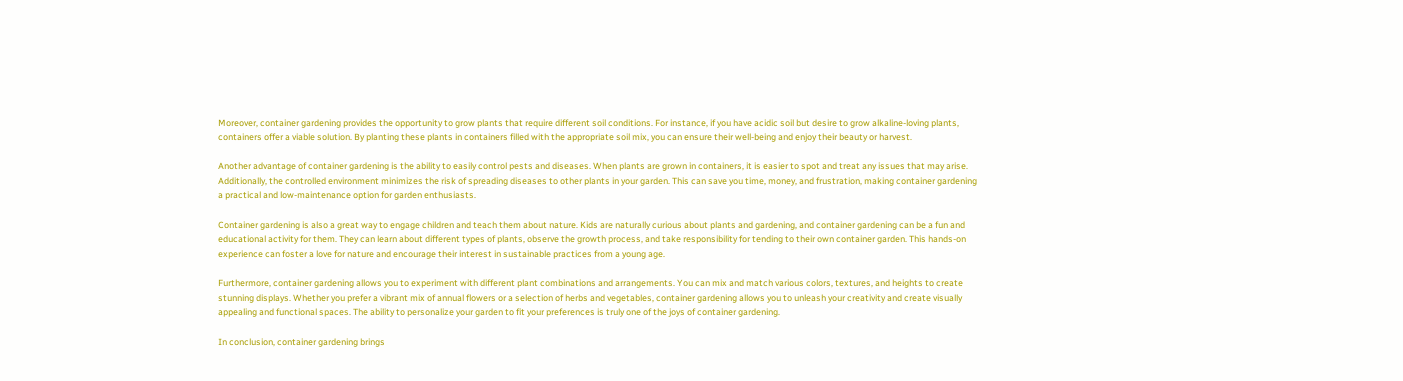Moreover, container gardening provides the opportunity to grow plants that require different soil conditions. For instance, if you have acidic soil but desire to grow alkaline-loving plants, containers offer a viable solution. By planting these plants in containers filled with the appropriate soil mix, you can ensure their well-being and enjoy their beauty or harvest.

Another advantage of container gardening is the ability to easily control pests and diseases. When plants are grown in containers, it is easier to spot and treat any issues that may arise. Additionally, the controlled environment minimizes the risk of spreading diseases to other plants in your garden. This can save you time, money, and frustration, making container gardening a practical and low-maintenance option for garden enthusiasts.

Container gardening is also a great way to engage children and teach them about nature. Kids are naturally curious about plants and gardening, and container gardening can be a fun and educational activity for them. They can learn about different types of plants, observe the growth process, and take responsibility for tending to their own container garden. This hands-on experience can foster a love for nature and encourage their interest in sustainable practices from a young age.

Furthermore, container gardening allows you to experiment with different plant combinations and arrangements. You can mix and match various colors, textures, and heights to create stunning displays. Whether you prefer a vibrant mix of annual flowers or a selection of herbs and vegetables, container gardening allows you to unleash your creativity and create visually appealing and functional spaces. The ability to personalize your garden to fit your preferences is truly one of the joys of container gardening.

In conclusion, container gardening brings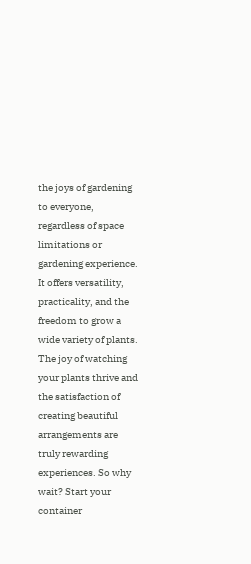the joys of gardening to everyone, regardless of space limitations or gardening experience. It offers versatility, practicality, and the freedom to grow a wide variety of plants. The joy of watching your plants thrive and the satisfaction of creating beautiful arrangements are truly rewarding experiences. So why wait? Start your container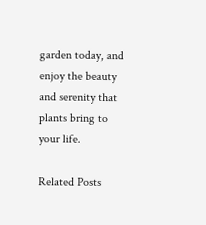garden today, and enjoy the beauty and serenity that plants bring to your life.

Related Posts